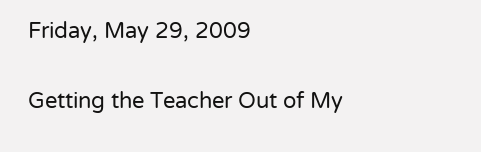Friday, May 29, 2009

Getting the Teacher Out of My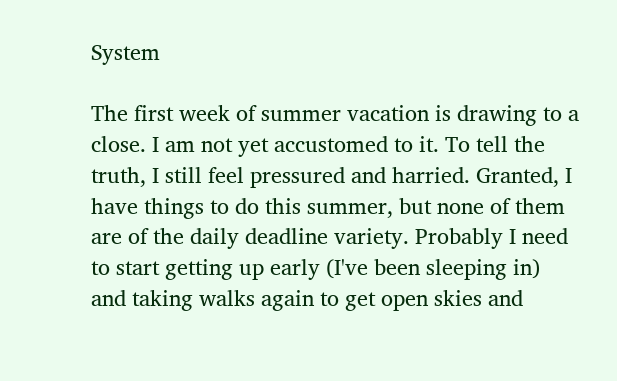System

The first week of summer vacation is drawing to a close. I am not yet accustomed to it. To tell the truth, I still feel pressured and harried. Granted, I have things to do this summer, but none of them are of the daily deadline variety. Probably I need to start getting up early (I've been sleeping in) and taking walks again to get open skies and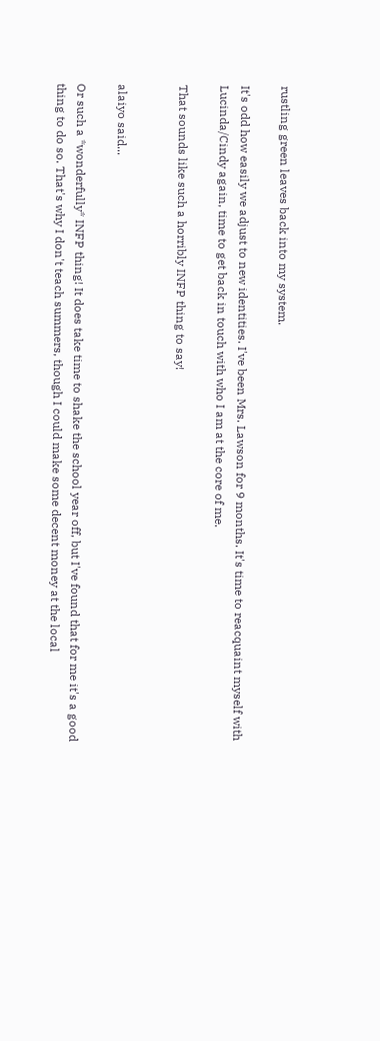rustling green leaves back into my system.

It's odd how easily we adjust to new identities. I've been Mrs. Lawson for 9 months. It's time to reacquaint myself with Lucinda/Cindy again, time to get back in touch with who I am at the core of me.

That sounds like such a horribly INFP thing to say!


alaiyo said...

Or such a *wonderfully* INFP thing! It does take time to shake the school year off, but I've found that for me it's a good thing to do so. That's why I don't teach summers, though I could make some decent money at the local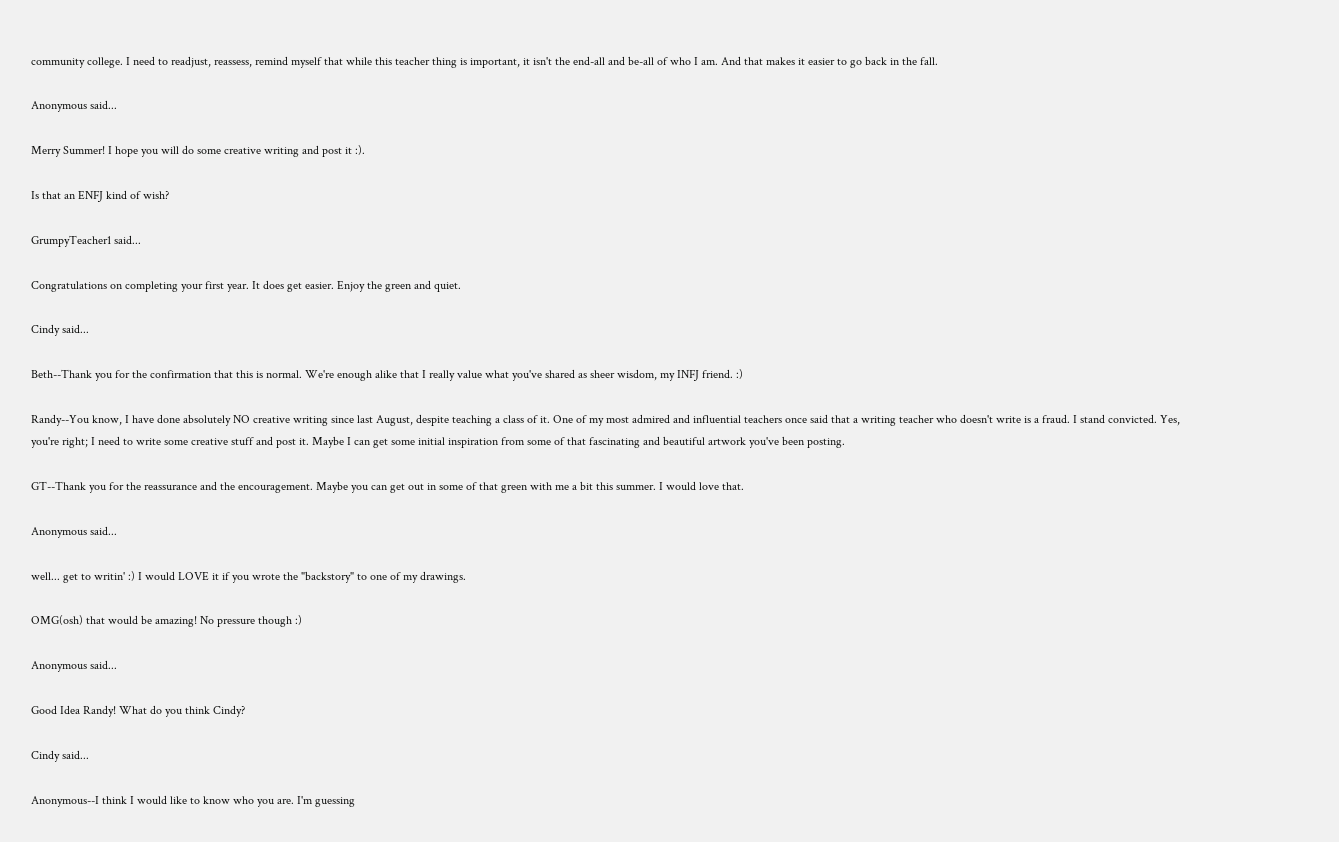community college. I need to readjust, reassess, remind myself that while this teacher thing is important, it isn't the end-all and be-all of who I am. And that makes it easier to go back in the fall.

Anonymous said...

Merry Summer! I hope you will do some creative writing and post it :).

Is that an ENFJ kind of wish?

GrumpyTeacher1 said...

Congratulations on completing your first year. It does get easier. Enjoy the green and quiet.

Cindy said...

Beth--Thank you for the confirmation that this is normal. We're enough alike that I really value what you've shared as sheer wisdom, my INFJ friend. :)

Randy--You know, I have done absolutely NO creative writing since last August, despite teaching a class of it. One of my most admired and influential teachers once said that a writing teacher who doesn't write is a fraud. I stand convicted. Yes, you're right; I need to write some creative stuff and post it. Maybe I can get some initial inspiration from some of that fascinating and beautiful artwork you've been posting.

GT--Thank you for the reassurance and the encouragement. Maybe you can get out in some of that green with me a bit this summer. I would love that.

Anonymous said...

well... get to writin' :) I would LOVE it if you wrote the "backstory" to one of my drawings.

OMG(osh) that would be amazing! No pressure though :)

Anonymous said...

Good Idea Randy! What do you think Cindy?

Cindy said...

Anonymous--I think I would like to know who you are. I'm guessing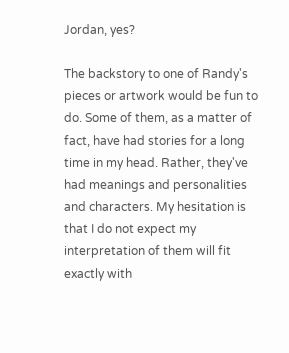Jordan, yes?

The backstory to one of Randy's pieces or artwork would be fun to do. Some of them, as a matter of fact, have had stories for a long time in my head. Rather, they've had meanings and personalities and characters. My hesitation is that I do not expect my interpretation of them will fit exactly with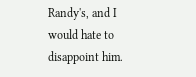Randy's, and I would hate to disappoint him.